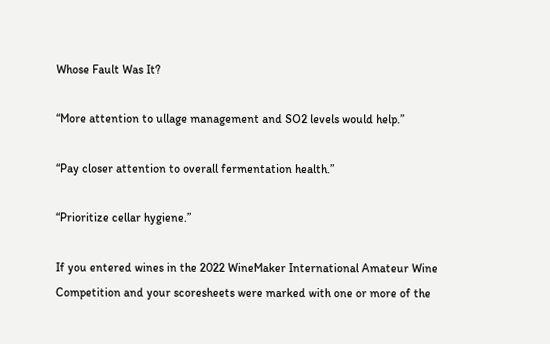Whose Fault Was It?

“More attention to ullage management and SO2 levels would help.”

“Pay closer attention to overall fermentation health.”

“Prioritize cellar hygiene.”

If you entered wines in the 2022 WineMaker International Amateur Wine Competition and your scoresheets were marked with one or more of the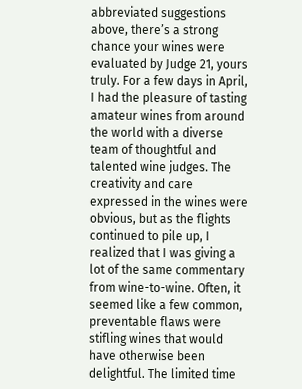abbreviated suggestions above, there’s a strong chance your wines were evaluated by Judge 21, yours truly. For a few days in April, I had the pleasure of tasting amateur wines from around the world with a diverse team of thoughtful and talented wine judges. The creativity and care expressed in the wines were obvious, but as the flights continued to pile up, I realized that I was giving a lot of the same commentary from wine-to-wine. Often, it seemed like a few common, preventable flaws were stifling wines that would have otherwise been delightful. The limited time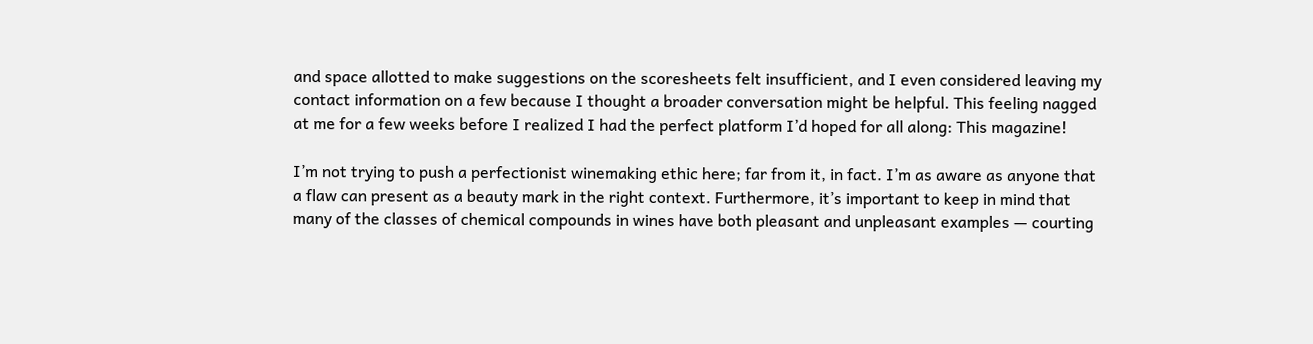and space allotted to make suggestions on the scoresheets felt insufficient, and I even considered leaving my contact information on a few because I thought a broader conversation might be helpful. This feeling nagged at me for a few weeks before I realized I had the perfect platform I’d hoped for all along: This magazine!

I’m not trying to push a perfectionist winemaking ethic here; far from it, in fact. I’m as aware as anyone that a flaw can present as a beauty mark in the right context. Furthermore, it’s important to keep in mind that many of the classes of chemical compounds in wines have both pleasant and unpleasant examples — courting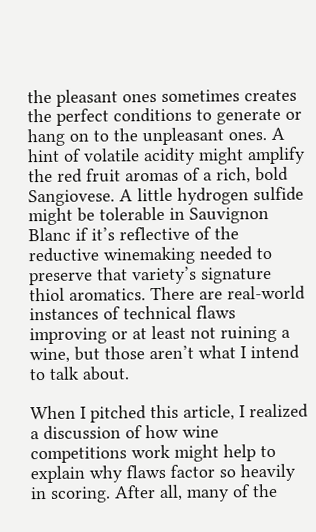the pleasant ones sometimes creates the perfect conditions to generate or hang on to the unpleasant ones. A hint of volatile acidity might amplify the red fruit aromas of a rich, bold Sangiovese. A little hydrogen sulfide might be tolerable in Sauvignon Blanc if it’s reflective of the reductive winemaking needed to preserve that variety’s signature thiol aromatics. There are real-world instances of technical flaws improving or at least not ruining a wine, but those aren’t what I intend to talk about.

When I pitched this article, I realized a discussion of how wine competitions work might help to explain why flaws factor so heavily in scoring. After all, many of the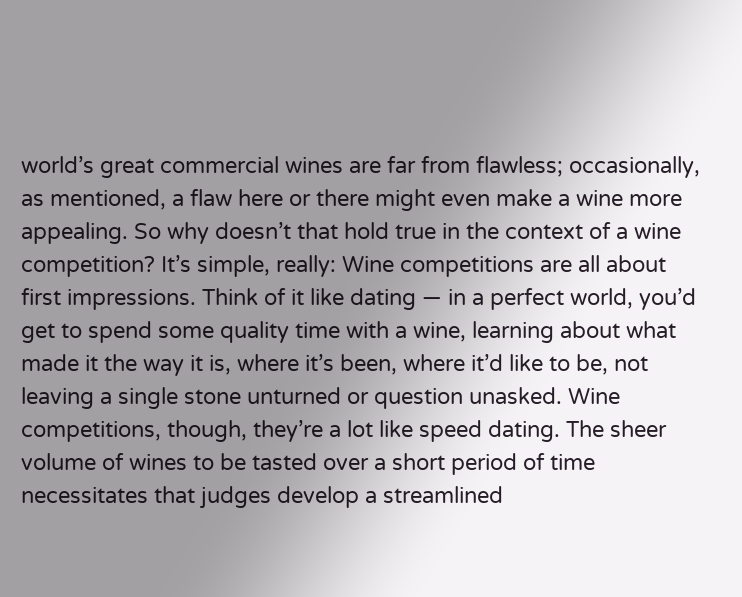world’s great commercial wines are far from flawless; occasionally, as mentioned, a flaw here or there might even make a wine more appealing. So why doesn’t that hold true in the context of a wine competition? It’s simple, really: Wine competitions are all about first impressions. Think of it like dating — in a perfect world, you’d get to spend some quality time with a wine, learning about what made it the way it is, where it’s been, where it’d like to be, not leaving a single stone unturned or question unasked. Wine competitions, though, they’re a lot like speed dating. The sheer volume of wines to be tasted over a short period of time necessitates that judges develop a streamlined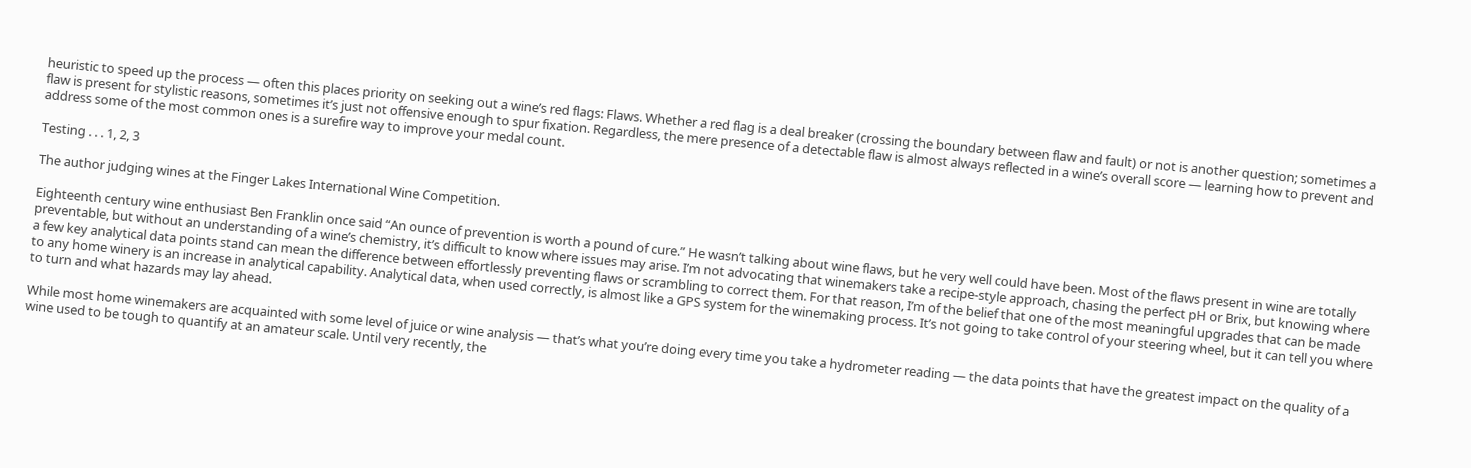heuristic to speed up the process — often this places priority on seeking out a wine’s red flags: Flaws. Whether a red flag is a deal breaker (crossing the boundary between flaw and fault) or not is another question; sometimes a flaw is present for stylistic reasons, sometimes it’s just not offensive enough to spur fixation. Regardless, the mere presence of a detectable flaw is almost always reflected in a wine’s overall score — learning how to prevent and address some of the most common ones is a surefire way to improve your medal count.

Testing . . . 1, 2, 3

The author judging wines at the Finger Lakes International Wine Competition.

Eighteenth century wine enthusiast Ben Franklin once said “An ounce of prevention is worth a pound of cure.” He wasn’t talking about wine flaws, but he very well could have been. Most of the flaws present in wine are totally preventable, but without an understanding of a wine’s chemistry, it’s difficult to know where issues may arise. I’m not advocating that winemakers take a recipe-style approach, chasing the perfect pH or Brix, but knowing where a few key analytical data points stand can mean the difference between effortlessly preventing flaws or scrambling to correct them. For that reason, I’m of the belief that one of the most meaningful upgrades that can be made to any home winery is an increase in analytical capability. Analytical data, when used correctly, is almost like a GPS system for the winemaking process. It’s not going to take control of your steering wheel, but it can tell you where to turn and what hazards may lay ahead.

While most home winemakers are acquainted with some level of juice or wine analysis — that’s what you’re doing every time you take a hydrometer reading — the data points that have the greatest impact on the quality of a wine used to be tough to quantify at an amateur scale. Until very recently, the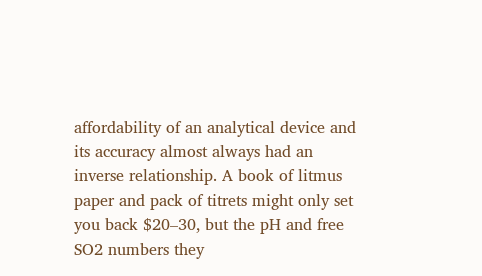affordability of an analytical device and its accuracy almost always had an inverse relationship. A book of litmus paper and pack of titrets might only set you back $20–30, but the pH and free SO2 numbers they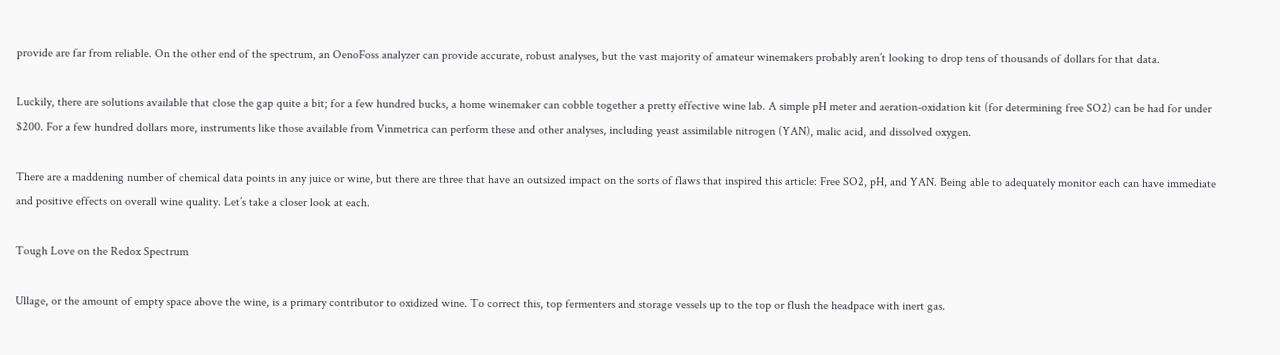provide are far from reliable. On the other end of the spectrum, an OenoFoss analyzer can provide accurate, robust analyses, but the vast majority of amateur winemakers probably aren’t looking to drop tens of thousands of dollars for that data.

Luckily, there are solutions available that close the gap quite a bit; for a few hundred bucks, a home winemaker can cobble together a pretty effective wine lab. A simple pH meter and aeration-oxidation kit (for determining free SO2) can be had for under $200. For a few hundred dollars more, instruments like those available from Vinmetrica can perform these and other analyses, including yeast assimilable nitrogen (YAN), malic acid, and dissolved oxygen.

There are a maddening number of chemical data points in any juice or wine, but there are three that have an outsized impact on the sorts of flaws that inspired this article: Free SO2, pH, and YAN. Being able to adequately monitor each can have immediate and positive effects on overall wine quality. Let’s take a closer look at each.

Tough Love on the Redox Spectrum

Ullage, or the amount of empty space above the wine, is a primary contributor to oxidized wine. To correct this, top fermenters and storage vessels up to the top or flush the headpace with inert gas.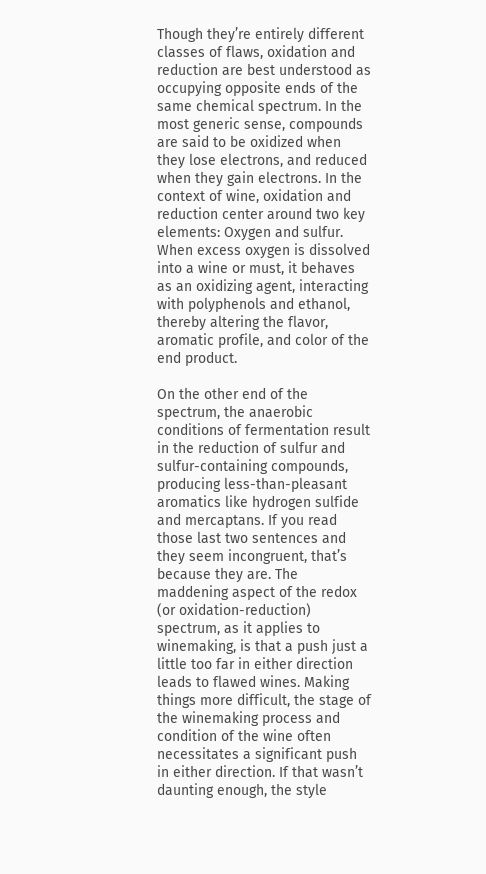Though they’re entirely different classes of flaws, oxidation and reduction are best understood as occupying opposite ends of the same chemical spectrum. In the most generic sense, compounds are said to be oxidized when they lose electrons, and reduced when they gain electrons. In the context of wine, oxidation and reduction center around two key elements: Oxygen and sulfur. When excess oxygen is dissolved into a wine or must, it behaves as an oxidizing agent, interacting with polyphenols and ethanol, thereby altering the flavor, aromatic profile, and color of the end product.

On the other end of the spectrum, the anaerobic conditions of fermentation result in the reduction of sulfur and sulfur-containing compounds, producing less-than-pleasant aromatics like hydrogen sulfide and mercaptans. If you read those last two sentences and they seem incongruent, that’s because they are. The maddening aspect of the redox (or oxidation-reduction) spectrum, as it applies to winemaking, is that a push just a little too far in either direction leads to flawed wines. Making things more difficult, the stage of the winemaking process and condition of the wine often necessitates a significant push in either direction. If that wasn’t daunting enough, the style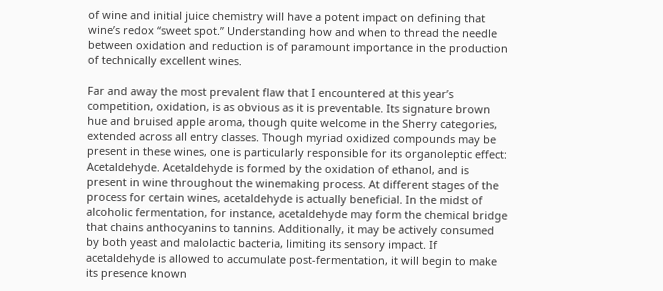of wine and initial juice chemistry will have a potent impact on defining that wine’s redox “sweet spot.” Understanding how and when to thread the needle between oxidation and reduction is of paramount importance in the production of technically excellent wines.

Far and away the most prevalent flaw that I encountered at this year’s competition, oxidation, is as obvious as it is preventable. Its signature brown hue and bruised apple aroma, though quite welcome in the Sherry categories, extended across all entry classes. Though myriad oxidized compounds may be present in these wines, one is particularly responsible for its organoleptic effect: Acetaldehyde. Acetaldehyde is formed by the oxidation of ethanol, and is present in wine throughout the winemaking process. At different stages of the process for certain wines, acetaldehyde is actually beneficial. In the midst of alcoholic fermentation, for instance, acetaldehyde may form the chemical bridge that chains anthocyanins to tannins. Additionally, it may be actively consumed by both yeast and malolactic bacteria, limiting its sensory impact. If acetaldehyde is allowed to accumulate post-fermentation, it will begin to make its presence known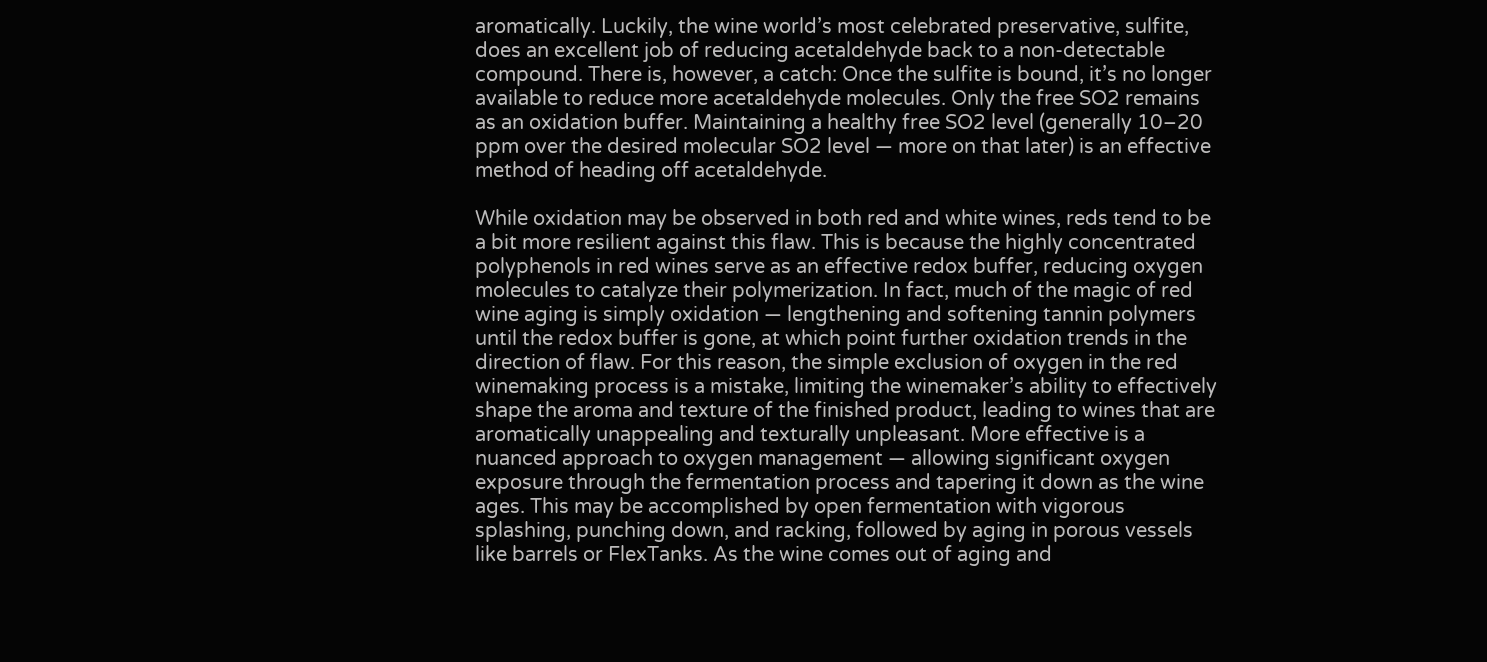aromatically. Luckily, the wine world’s most celebrated preservative, sulfite, does an excellent job of reducing acetaldehyde back to a non-detectable compound. There is, however, a catch: Once the sulfite is bound, it’s no longer available to reduce more acetaldehyde molecules. Only the free SO2 remains as an oxidation buffer. Maintaining a healthy free SO2 level (generally 10–20 ppm over the desired molecular SO2 level — more on that later) is an effective method of heading off acetaldehyde.

While oxidation may be observed in both red and white wines, reds tend to be a bit more resilient against this flaw. This is because the highly concentrated polyphenols in red wines serve as an effective redox buffer, reducing oxygen molecules to catalyze their polymerization. In fact, much of the magic of red wine aging is simply oxidation — lengthening and softening tannin polymers until the redox buffer is gone, at which point further oxidation trends in the direction of flaw. For this reason, the simple exclusion of oxygen in the red winemaking process is a mistake, limiting the winemaker’s ability to effectively shape the aroma and texture of the finished product, leading to wines that are aromatically unappealing and texturally unpleasant. More effective is a nuanced approach to oxygen management — allowing significant oxygen exposure through the fermentation process and tapering it down as the wine ages. This may be accomplished by open fermentation with vigorous splashing, punching down, and racking, followed by aging in porous vessels like barrels or FlexTanks. As the wine comes out of aging and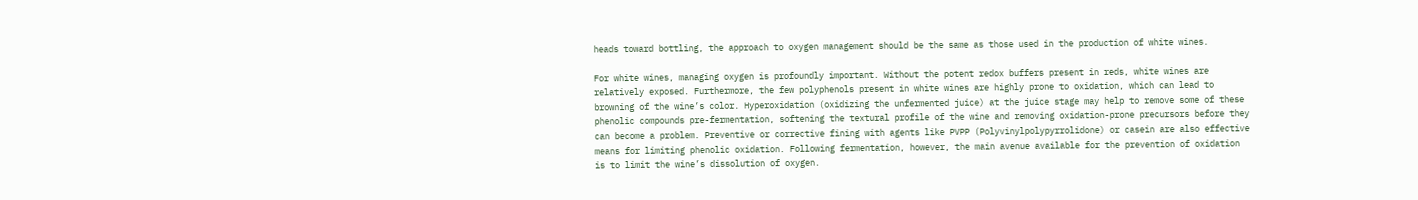heads toward bottling, the approach to oxygen management should be the same as those used in the production of white wines.

For white wines, managing oxygen is profoundly important. Without the potent redox buffers present in reds, white wines are relatively exposed. Furthermore, the few polyphenols present in white wines are highly prone to oxidation, which can lead to browning of the wine’s color. Hyperoxidation (oxidizing the unfermented juice) at the juice stage may help to remove some of these phenolic compounds pre-fermentation, softening the textural profile of the wine and removing oxidation-prone precursors before they can become a problem. Preventive or corrective fining with agents like PVPP (Polyvinylpolypyrrolidone) or casein are also effective means for limiting phenolic oxidation. Following fermentation, however, the main avenue available for the prevention of oxidation is to limit the wine’s dissolution of oxygen.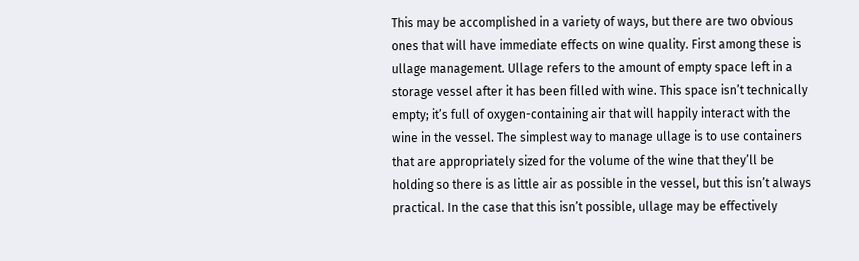This may be accomplished in a variety of ways, but there are two obvious ones that will have immediate effects on wine quality. First among these is ullage management. Ullage refers to the amount of empty space left in a storage vessel after it has been filled with wine. This space isn’t technically empty; it’s full of oxygen-containing air that will happily interact with the wine in the vessel. The simplest way to manage ullage is to use containers that are appropriately sized for the volume of the wine that they’ll be holding so there is as little air as possible in the vessel, but this isn’t always practical. In the case that this isn’t possible, ullage may be effectively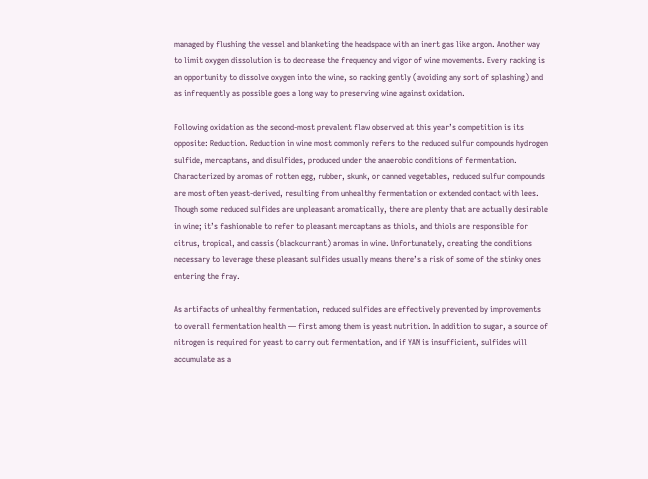managed by flushing the vessel and blanketing the headspace with an inert gas like argon. Another way to limit oxygen dissolution is to decrease the frequency and vigor of wine movements. Every racking is an opportunity to dissolve oxygen into the wine, so racking gently (avoiding any sort of splashing) and as infrequently as possible goes a long way to preserving wine against oxidation.

Following oxidation as the second-most prevalent flaw observed at this year’s competition is its opposite: Reduction. Reduction in wine most commonly refers to the reduced sulfur compounds hydrogen sulfide, mercaptans, and disulfides, produced under the anaerobic conditions of fermentation. Characterized by aromas of rotten egg, rubber, skunk, or canned vegetables, reduced sulfur compounds are most often yeast-derived, resulting from unhealthy fermentation or extended contact with lees. Though some reduced sulfides are unpleasant aromatically, there are plenty that are actually desirable in wine; it’s fashionable to refer to pleasant mercaptans as thiols, and thiols are responsible for citrus, tropical, and cassis (blackcurrant) aromas in wine. Unfortunately, creating the conditions necessary to leverage these pleasant sulfides usually means there’s a risk of some of the stinky ones entering the fray.

As artifacts of unhealthy fermentation, reduced sulfides are effectively prevented by improvements to overall fermentation health — first among them is yeast nutrition. In addition to sugar, a source of nitrogen is required for yeast to carry out fermentation, and if YAN is insufficient, sulfides will accumulate as a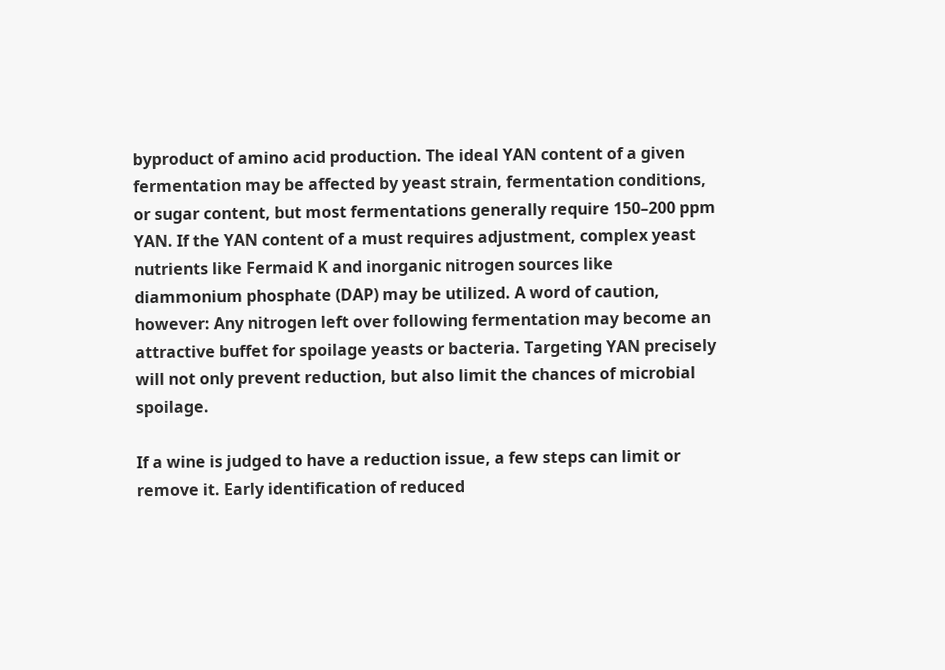byproduct of amino acid production. The ideal YAN content of a given fermentation may be affected by yeast strain, fermentation conditions, or sugar content, but most fermentations generally require 150–200 ppm YAN. If the YAN content of a must requires adjustment, complex yeast nutrients like Fermaid K and inorganic nitrogen sources like diammonium phosphate (DAP) may be utilized. A word of caution, however: Any nitrogen left over following fermentation may become an attractive buffet for spoilage yeasts or bacteria. Targeting YAN precisely will not only prevent reduction, but also limit the chances of microbial spoilage.

If a wine is judged to have a reduction issue, a few steps can limit or remove it. Early identification of reduced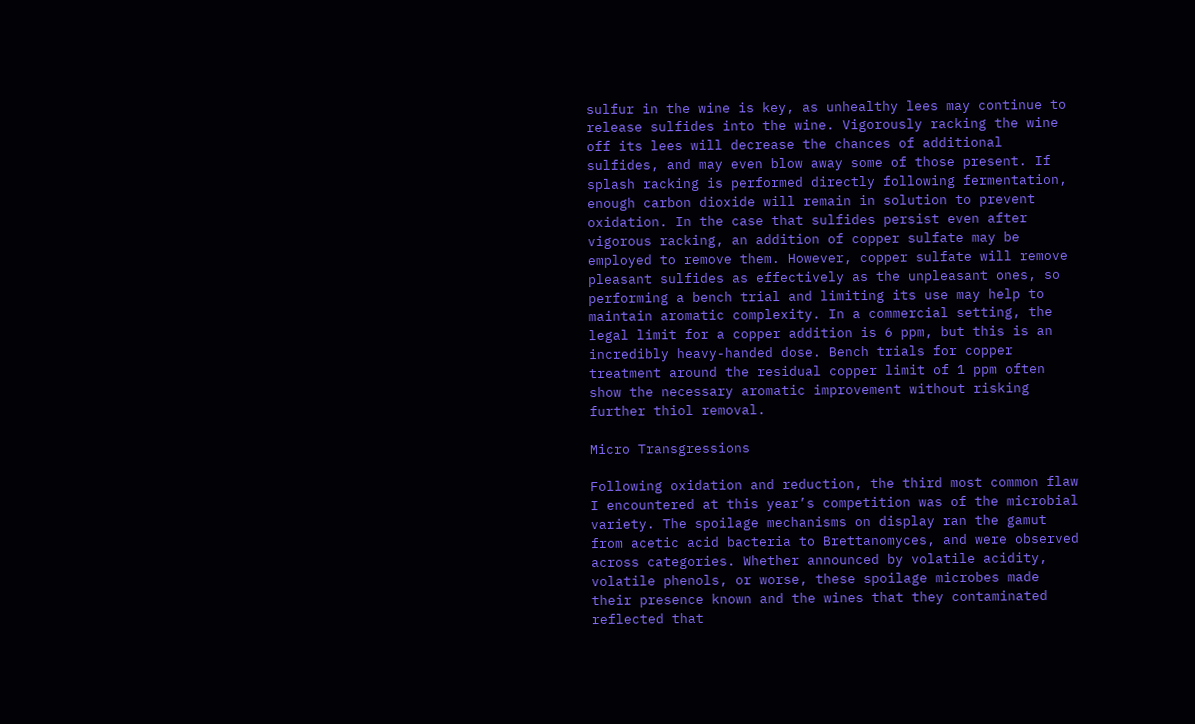sulfur in the wine is key, as unhealthy lees may continue to release sulfides into the wine. Vigorously racking the wine off its lees will decrease the chances of additional sulfides, and may even blow away some of those present. If splash racking is performed directly following fermentation, enough carbon dioxide will remain in solution to prevent oxidation. In the case that sulfides persist even after vigorous racking, an addition of copper sulfate may be employed to remove them. However, copper sulfate will remove pleasant sulfides as effectively as the unpleasant ones, so performing a bench trial and limiting its use may help to maintain aromatic complexity. In a commercial setting, the legal limit for a copper addition is 6 ppm, but this is an incredibly heavy-handed dose. Bench trials for copper treatment around the residual copper limit of 1 ppm often show the necessary aromatic improvement without risking further thiol removal.

Micro Transgressions

Following oxidation and reduction, the third most common flaw I encountered at this year’s competition was of the microbial variety. The spoilage mechanisms on display ran the gamut from acetic acid bacteria to Brettanomyces, and were observed across categories. Whether announced by volatile acidity, volatile phenols, or worse, these spoilage microbes made their presence known and the wines that they contaminated reflected that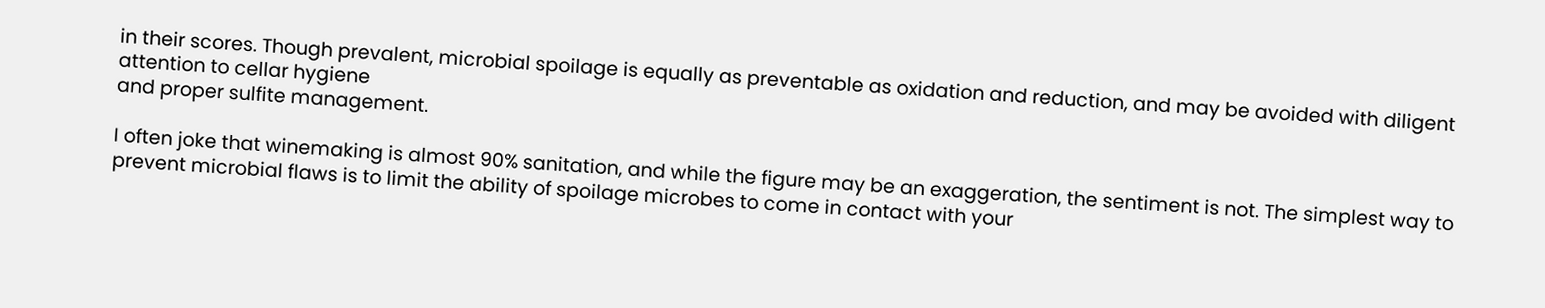in their scores. Though prevalent, microbial spoilage is equally as preventable as oxidation and reduction, and may be avoided with diligent attention to cellar hygiene
and proper sulfite management.

I often joke that winemaking is almost 90% sanitation, and while the figure may be an exaggeration, the sentiment is not. The simplest way to prevent microbial flaws is to limit the ability of spoilage microbes to come in contact with your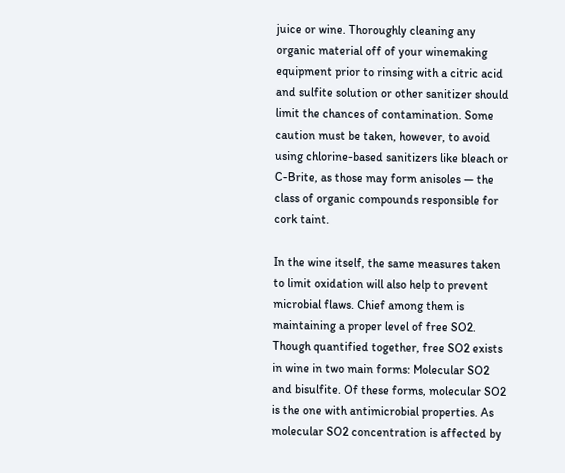juice or wine. Thoroughly cleaning any organic material off of your winemaking equipment prior to rinsing with a citric acid and sulfite solution or other sanitizer should limit the chances of contamination. Some caution must be taken, however, to avoid using chlorine-based sanitizers like bleach or C-Brite, as those may form anisoles — the class of organic compounds responsible for cork taint.

In the wine itself, the same measures taken to limit oxidation will also help to prevent microbial flaws. Chief among them is maintaining a proper level of free SO2. Though quantified together, free SO2 exists in wine in two main forms: Molecular SO2 and bisulfite. Of these forms, molecular SO2 is the one with antimicrobial properties. As molecular SO2 concentration is affected by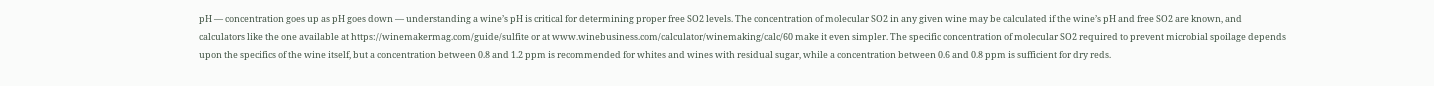pH — concentration goes up as pH goes down — understanding a wine’s pH is critical for determining proper free SO2 levels. The concentration of molecular SO2 in any given wine may be calculated if the wine’s pH and free SO2 are known, and calculators like the one available at https://winemakermag.com/guide/sulfite or at www.winebusiness.com/calculator/winemaking/calc/60 make it even simpler. The specific concentration of molecular SO2 required to prevent microbial spoilage depends upon the specifics of the wine itself, but a concentration between 0.8 and 1.2 ppm is recommended for whites and wines with residual sugar, while a concentration between 0.6 and 0.8 ppm is sufficient for dry reds.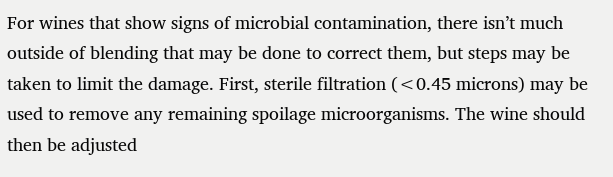For wines that show signs of microbial contamination, there isn’t much outside of blending that may be done to correct them, but steps may be taken to limit the damage. First, sterile filtration (<0.45 microns) may be used to remove any remaining spoilage microorganisms. The wine should then be adjusted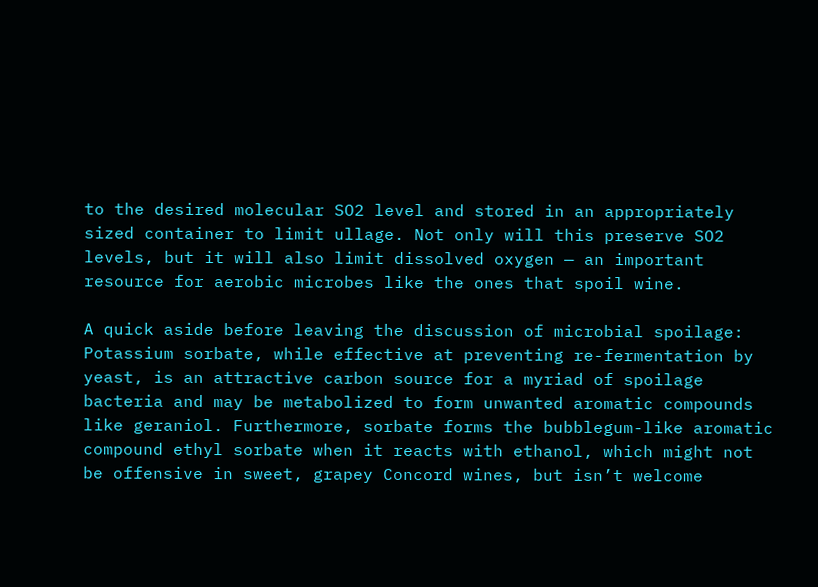to the desired molecular SO2 level and stored in an appropriately sized container to limit ullage. Not only will this preserve SO2 levels, but it will also limit dissolved oxygen — an important resource for aerobic microbes like the ones that spoil wine.

A quick aside before leaving the discussion of microbial spoilage: Potassium sorbate, while effective at preventing re-fermentation by yeast, is an attractive carbon source for a myriad of spoilage bacteria and may be metabolized to form unwanted aromatic compounds like geraniol. Furthermore, sorbate forms the bubblegum-like aromatic compound ethyl sorbate when it reacts with ethanol, which might not be offensive in sweet, grapey Concord wines, but isn’t welcome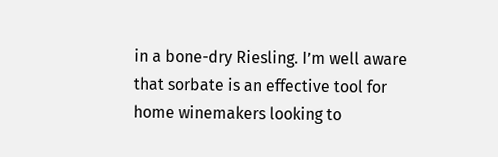in a bone-dry Riesling. I’m well aware that sorbate is an effective tool for home winemakers looking to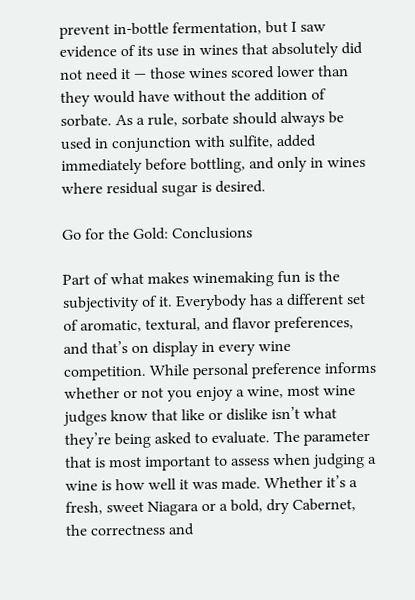prevent in-bottle fermentation, but I saw evidence of its use in wines that absolutely did not need it — those wines scored lower than they would have without the addition of sorbate. As a rule, sorbate should always be used in conjunction with sulfite, added immediately before bottling, and only in wines where residual sugar is desired.

Go for the Gold: Conclusions

Part of what makes winemaking fun is the subjectivity of it. Everybody has a different set of aromatic, textural, and flavor preferences, and that’s on display in every wine competition. While personal preference informs whether or not you enjoy a wine, most wine judges know that like or dislike isn’t what they’re being asked to evaluate. The parameter that is most important to assess when judging a wine is how well it was made. Whether it’s a fresh, sweet Niagara or a bold, dry Cabernet, the correctness and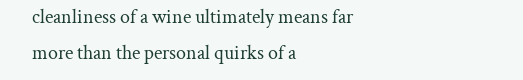cleanliness of a wine ultimately means far more than the personal quirks of a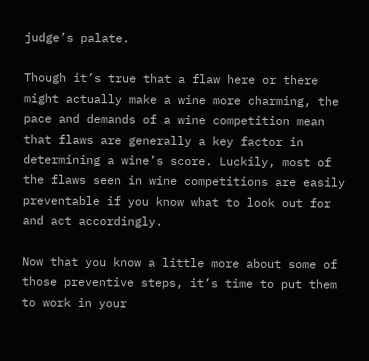judge’s palate.

Though it’s true that a flaw here or there might actually make a wine more charming, the pace and demands of a wine competition mean that flaws are generally a key factor in determining a wine’s score. Luckily, most of the flaws seen in wine competitions are easily preventable if you know what to look out for and act accordingly.

Now that you know a little more about some of those preventive steps, it’s time to put them to work in your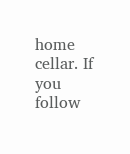home cellar. If you follow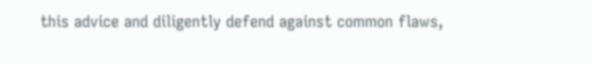this advice and diligently defend against common flaws,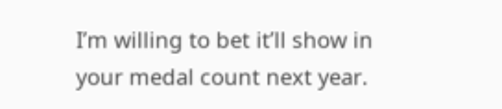I’m willing to bet it’ll show in your medal count next year.